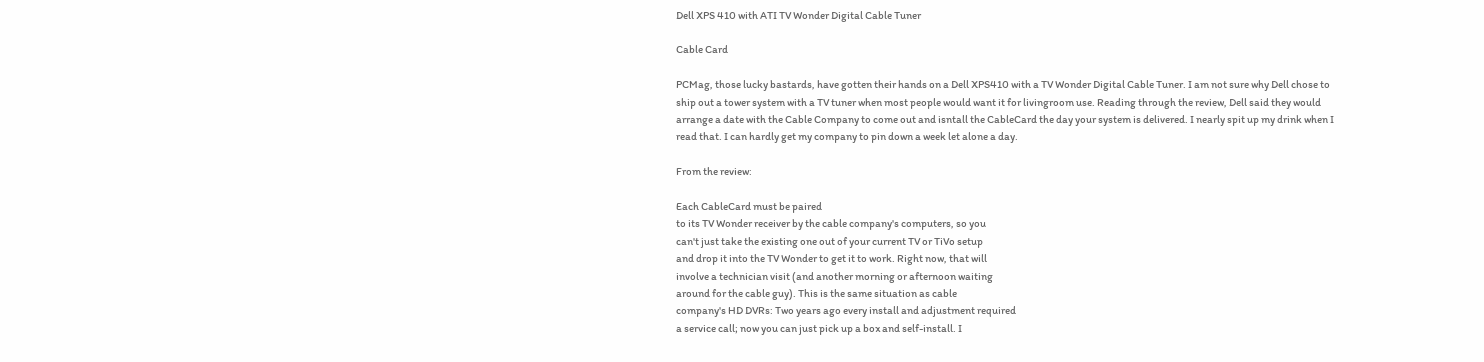Dell XPS 410 with ATI TV Wonder Digital Cable Tuner

Cable Card

PCMag, those lucky bastards, have gotten their hands on a Dell XPS410 with a TV Wonder Digital Cable Tuner. I am not sure why Dell chose to ship out a tower system with a TV tuner when most people would want it for livingroom use. Reading through the review, Dell said they would arrange a date with the Cable Company to come out and isntall the CableCard the day your system is delivered. I nearly spit up my drink when I read that. I can hardly get my company to pin down a week let alone a day.

From the review:

Each CableCard must be paired
to its TV Wonder receiver by the cable company's computers, so you
can't just take the existing one out of your current TV or TiVo setup
and drop it into the TV Wonder to get it to work. Right now, that will
involve a technician visit (and another morning or afternoon waiting
around for the cable guy). This is the same situation as cable
company's HD DVRs: Two years ago every install and adjustment required
a service call; now you can just pick up a box and self-install. I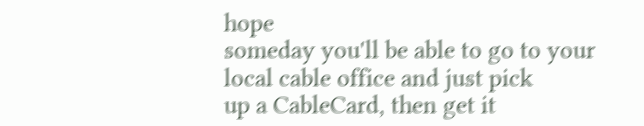hope
someday you'll be able to go to your local cable office and just pick
up a CableCard, then get it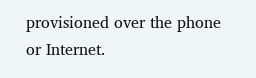provisioned over the phone or Internet.